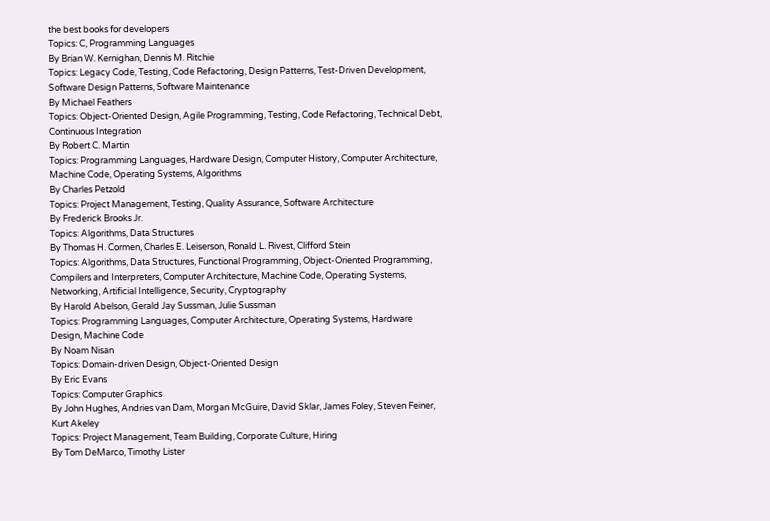the best books for developers
Topics: C, Programming Languages
By Brian W. Kernighan, Dennis M. Ritchie
Topics: Legacy Code, Testing, Code Refactoring, Design Patterns, Test-Driven Development, Software Design Patterns, Software Maintenance
By Michael Feathers
Topics: Object-Oriented Design, Agile Programming, Testing, Code Refactoring, Technical Debt, Continuous Integration
By Robert C. Martin
Topics: Programming Languages, Hardware Design, Computer History, Computer Architecture, Machine Code, Operating Systems, Algorithms
By Charles Petzold
Topics: Project Management, Testing, Quality Assurance, Software Architecture
By Frederick Brooks Jr.
Topics: Algorithms, Data Structures
By Thomas H. Cormen, Charles E. Leiserson, Ronald L. Rivest, Clifford Stein
Topics: Algorithms, Data Structures, Functional Programming, Object-Oriented Programming, Compilers and Interpreters, Computer Architecture, Machine Code, Operating Systems, Networking, Artificial Intelligence, Security, Cryptography
By Harold Abelson, Gerald Jay Sussman, Julie Sussman
Topics: Programming Languages, Computer Architecture, Operating Systems, Hardware Design, Machine Code
By Noam Nisan
Topics: Domain-driven Design, Object-Oriented Design
By Eric Evans
Topics: Computer Graphics
By John Hughes, Andries van Dam, Morgan McGuire, David Sklar, James Foley, Steven Feiner, Kurt Akeley
Topics: Project Management, Team Building, Corporate Culture, Hiring
By Tom DeMarco, Timothy Lister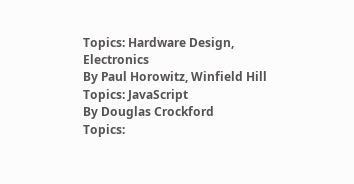Topics: Hardware Design, Electronics
By Paul Horowitz, Winfield Hill
Topics: JavaScript
By Douglas Crockford
Topics: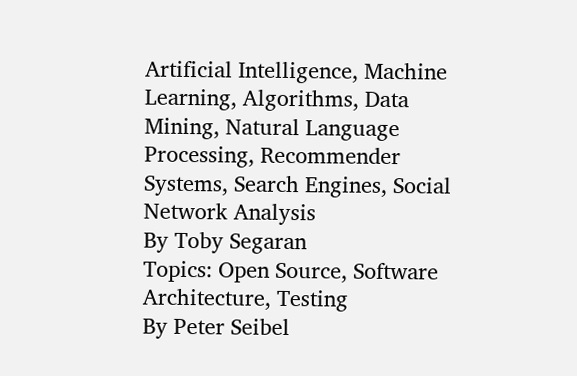Artificial Intelligence, Machine Learning, Algorithms, Data Mining, Natural Language Processing, Recommender Systems, Search Engines, Social Network Analysis
By Toby Segaran
Topics: Open Source, Software Architecture, Testing
By Peter Seibel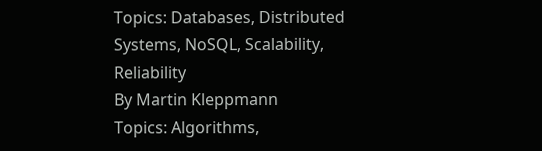Topics: Databases, Distributed Systems, NoSQL, Scalability, Reliability
By Martin Kleppmann
Topics: Algorithms,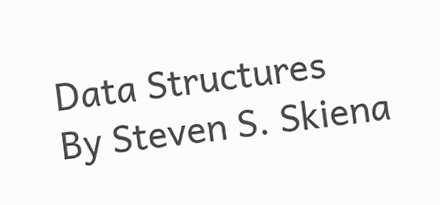Data Structures
By Steven S. Skiena